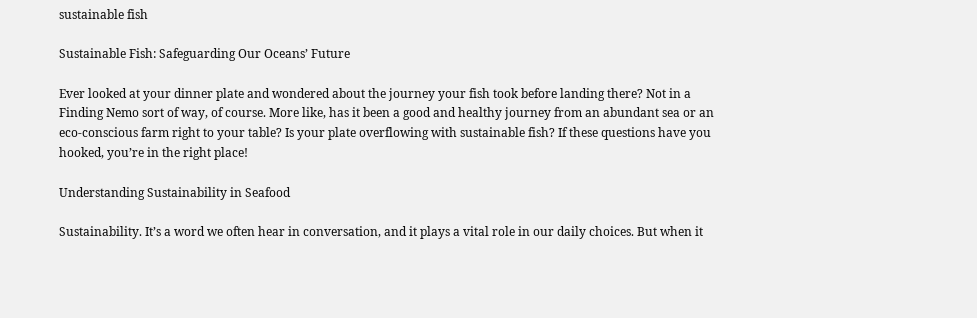sustainable fish

Sustainable Fish: Safeguarding Our Oceans’ Future

Ever looked at your dinner plate and wondered about the journey your fish took before landing there? Not in a Finding Nemo sort of way, of course. More like, has it been a good and healthy journey from an abundant sea or an eco-conscious farm right to your table? Is your plate overflowing with sustainable fish? If these questions have you hooked, you’re in the right place!

Understanding Sustainability in Seafood

Sustainability. It’s a word we often hear in conversation, and it plays a vital role in our daily choices. But when it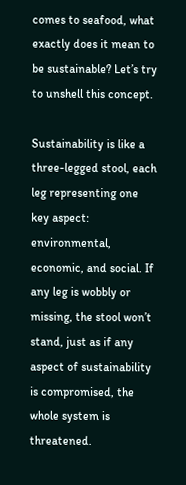comes to seafood, what exactly does it mean to be sustainable? Let’s try to unshell this concept.

Sustainability is like a three-legged stool, each leg representing one key aspect: environmental, economic, and social. If any leg is wobbly or missing, the stool won’t stand, just as if any aspect of sustainability is compromised, the whole system is threatened.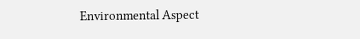Environmental Aspect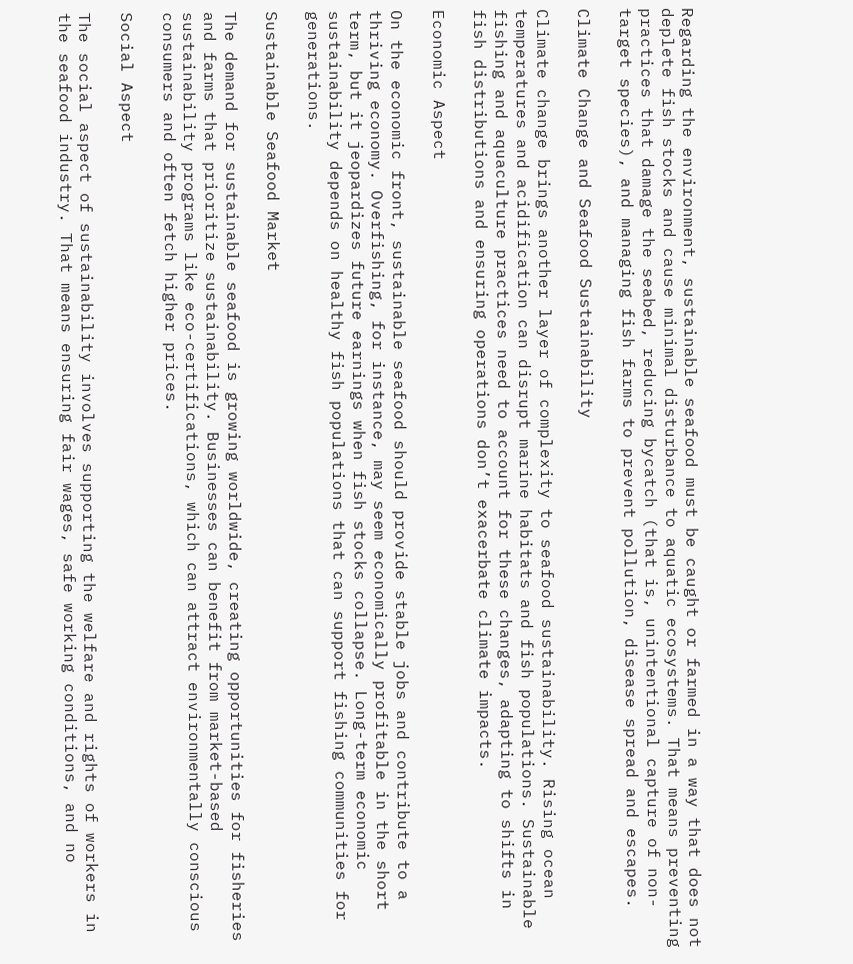Regarding the environment, sustainable seafood must be caught or farmed in a way that does not deplete fish stocks and cause minimal disturbance to aquatic ecosystems. That means preventing practices that damage the seabed, reducing bycatch (that is, unintentional capture of non-target species), and managing fish farms to prevent pollution, disease spread and escapes.

Climate Change and Seafood Sustainability

Climate change brings another layer of complexity to seafood sustainability. Rising ocean temperatures and acidification can disrupt marine habitats and fish populations. Sustainable fishing and aquaculture practices need to account for these changes, adapting to shifts in fish distributions and ensuring operations don’t exacerbate climate impacts.

Economic Aspect

On the economic front, sustainable seafood should provide stable jobs and contribute to a thriving economy. Overfishing, for instance, may seem economically profitable in the short term, but it jeopardizes future earnings when fish stocks collapse. Long-term economic sustainability depends on healthy fish populations that can support fishing communities for generations.

Sustainable Seafood Market

The demand for sustainable seafood is growing worldwide, creating opportunities for fisheries and farms that prioritize sustainability. Businesses can benefit from market-based sustainability programs like eco-certifications, which can attract environmentally conscious consumers and often fetch higher prices.

Social Aspect

The social aspect of sustainability involves supporting the welfare and rights of workers in the seafood industry. That means ensuring fair wages, safe working conditions, and no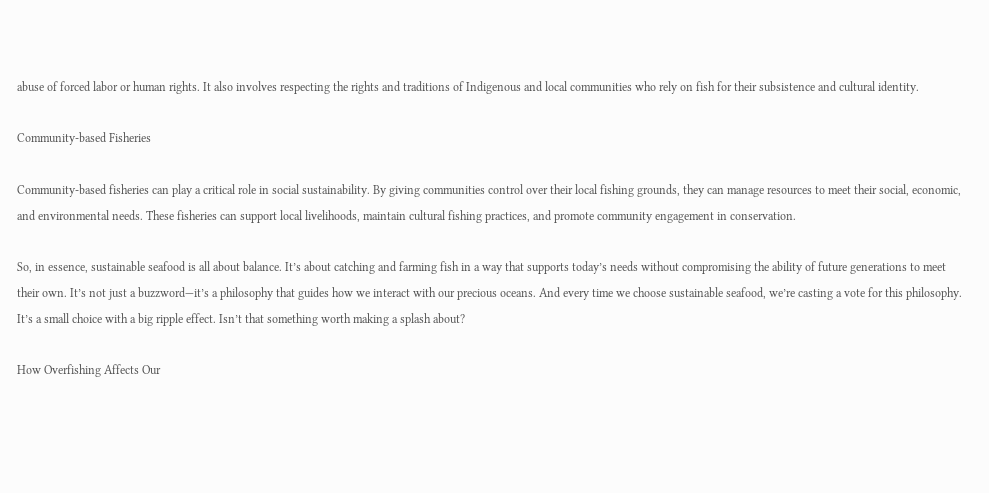abuse of forced labor or human rights. It also involves respecting the rights and traditions of Indigenous and local communities who rely on fish for their subsistence and cultural identity.

Community-based Fisheries

Community-based fisheries can play a critical role in social sustainability. By giving communities control over their local fishing grounds, they can manage resources to meet their social, economic, and environmental needs. These fisheries can support local livelihoods, maintain cultural fishing practices, and promote community engagement in conservation.

So, in essence, sustainable seafood is all about balance. It’s about catching and farming fish in a way that supports today’s needs without compromising the ability of future generations to meet their own. It’s not just a buzzword—it’s a philosophy that guides how we interact with our precious oceans. And every time we choose sustainable seafood, we’re casting a vote for this philosophy. It’s a small choice with a big ripple effect. Isn’t that something worth making a splash about?

How Overfishing Affects Our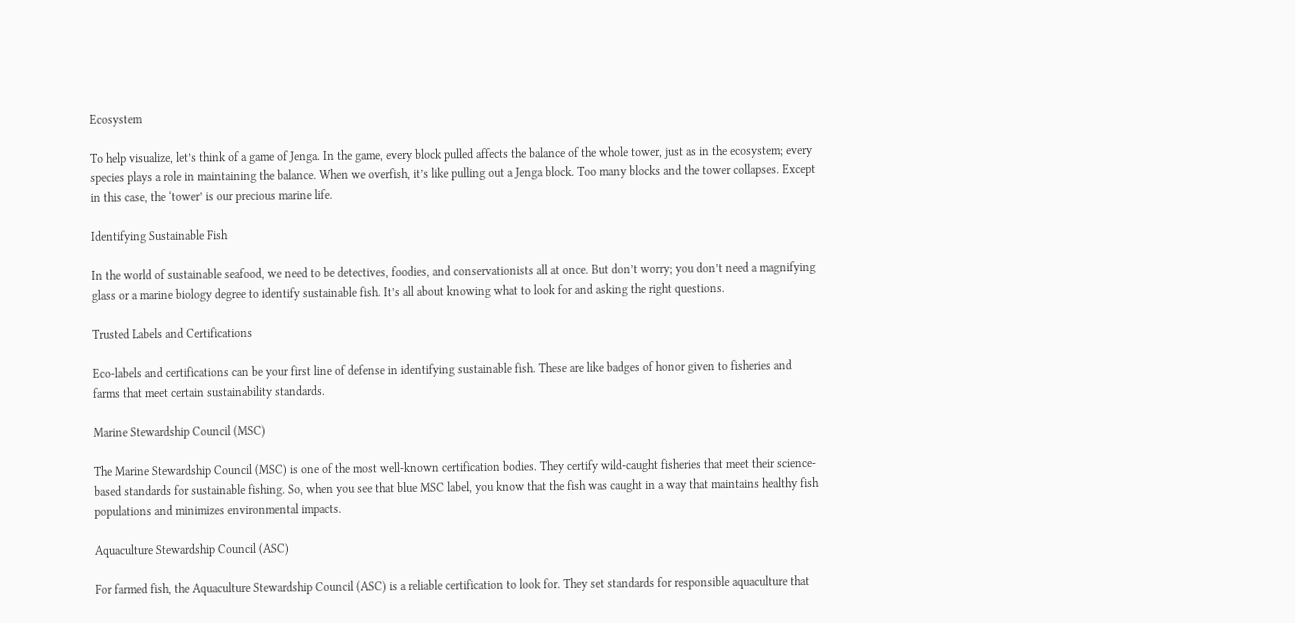Ecosystem

To help visualize, let’s think of a game of Jenga. In the game, every block pulled affects the balance of the whole tower, just as in the ecosystem; every species plays a role in maintaining the balance. When we overfish, it’s like pulling out a Jenga block. Too many blocks and the tower collapses. Except in this case, the ‘tower’ is our precious marine life.

Identifying Sustainable Fish

In the world of sustainable seafood, we need to be detectives, foodies, and conservationists all at once. But don’t worry; you don’t need a magnifying glass or a marine biology degree to identify sustainable fish. It’s all about knowing what to look for and asking the right questions.

Trusted Labels and Certifications

Eco-labels and certifications can be your first line of defense in identifying sustainable fish. These are like badges of honor given to fisheries and farms that meet certain sustainability standards.

Marine Stewardship Council (MSC)

The Marine Stewardship Council (MSC) is one of the most well-known certification bodies. They certify wild-caught fisheries that meet their science-based standards for sustainable fishing. So, when you see that blue MSC label, you know that the fish was caught in a way that maintains healthy fish populations and minimizes environmental impacts.

Aquaculture Stewardship Council (ASC)

For farmed fish, the Aquaculture Stewardship Council (ASC) is a reliable certification to look for. They set standards for responsible aquaculture that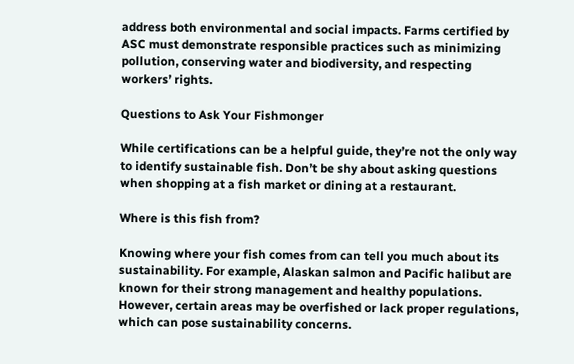address both environmental and social impacts. Farms certified by ASC must demonstrate responsible practices such as minimizing pollution, conserving water and biodiversity, and respecting workers’ rights.

Questions to Ask Your Fishmonger

While certifications can be a helpful guide, they’re not the only way to identify sustainable fish. Don’t be shy about asking questions when shopping at a fish market or dining at a restaurant.

Where is this fish from?

Knowing where your fish comes from can tell you much about its sustainability. For example, Alaskan salmon and Pacific halibut are known for their strong management and healthy populations. However, certain areas may be overfished or lack proper regulations, which can pose sustainability concerns.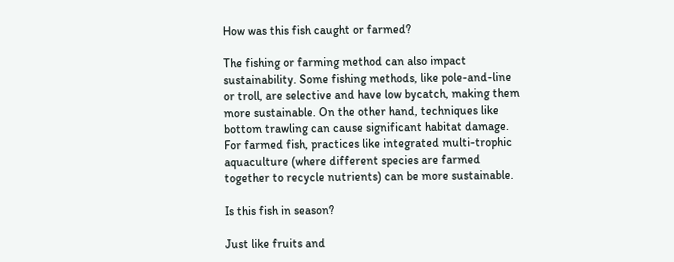How was this fish caught or farmed?

The fishing or farming method can also impact sustainability. Some fishing methods, like pole-and-line or troll, are selective and have low bycatch, making them more sustainable. On the other hand, techniques like bottom trawling can cause significant habitat damage. For farmed fish, practices like integrated multi-trophic aquaculture (where different species are farmed together to recycle nutrients) can be more sustainable.

Is this fish in season?

Just like fruits and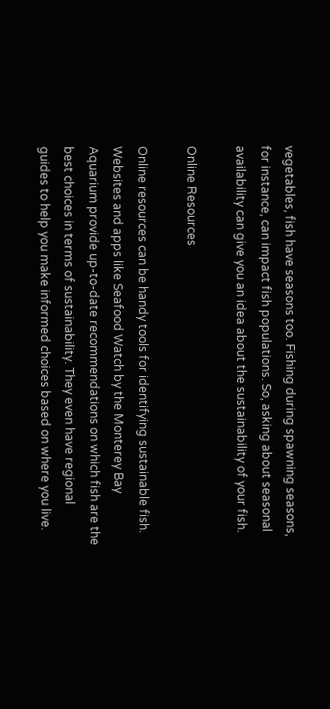vegetables, fish have seasons too. Fishing during spawning seasons, for instance, can impact fish populations. So, asking about seasonal availability can give you an idea about the sustainability of your fish.

Online Resources

Online resources can be handy tools for identifying sustainable fish. Websites and apps like Seafood Watch by the Monterey Bay Aquarium provide up-to-date recommendations on which fish are the best choices in terms of sustainability. They even have regional guides to help you make informed choices based on where you live.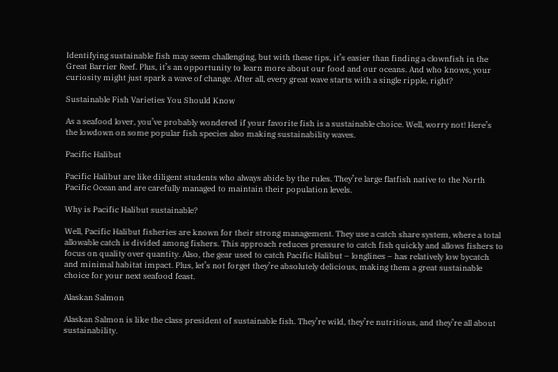Identifying sustainable fish may seem challenging, but with these tips, it’s easier than finding a clownfish in the Great Barrier Reef. Plus, it’s an opportunity to learn more about our food and our oceans. And who knows, your curiosity might just spark a wave of change. After all, every great wave starts with a single ripple, right?

Sustainable Fish Varieties You Should Know

As a seafood lover, you’ve probably wondered if your favorite fish is a sustainable choice. Well, worry not! Here’s the lowdown on some popular fish species also making sustainability waves.

Pacific Halibut

Pacific Halibut are like diligent students who always abide by the rules. They’re large flatfish native to the North Pacific Ocean and are carefully managed to maintain their population levels.

Why is Pacific Halibut sustainable?

Well, Pacific Halibut fisheries are known for their strong management. They use a catch share system, where a total allowable catch is divided among fishers. This approach reduces pressure to catch fish quickly and allows fishers to focus on quality over quantity. Also, the gear used to catch Pacific Halibut – longlines – has relatively low bycatch and minimal habitat impact. Plus, let’s not forget they’re absolutely delicious, making them a great sustainable choice for your next seafood feast.

Alaskan Salmon

Alaskan Salmon is like the class president of sustainable fish. They’re wild, they’re nutritious, and they’re all about sustainability.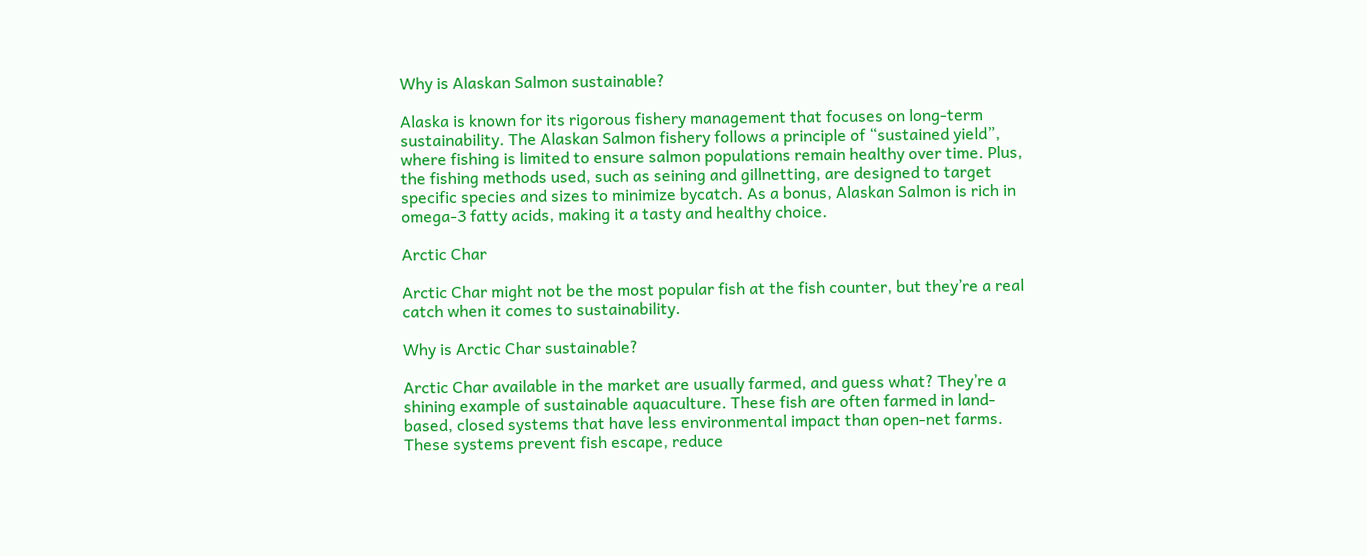Why is Alaskan Salmon sustainable?

Alaska is known for its rigorous fishery management that focuses on long-term sustainability. The Alaskan Salmon fishery follows a principle of “sustained yield”, where fishing is limited to ensure salmon populations remain healthy over time. Plus, the fishing methods used, such as seining and gillnetting, are designed to target specific species and sizes to minimize bycatch. As a bonus, Alaskan Salmon is rich in omega-3 fatty acids, making it a tasty and healthy choice.

Arctic Char

Arctic Char might not be the most popular fish at the fish counter, but they’re a real catch when it comes to sustainability.

Why is Arctic Char sustainable?

Arctic Char available in the market are usually farmed, and guess what? They’re a shining example of sustainable aquaculture. These fish are often farmed in land-based, closed systems that have less environmental impact than open-net farms. These systems prevent fish escape, reduce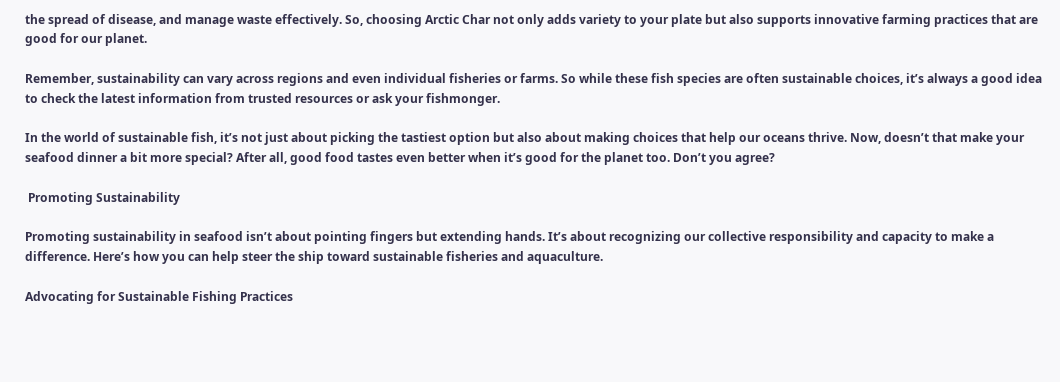the spread of disease, and manage waste effectively. So, choosing Arctic Char not only adds variety to your plate but also supports innovative farming practices that are good for our planet.

Remember, sustainability can vary across regions and even individual fisheries or farms. So while these fish species are often sustainable choices, it’s always a good idea to check the latest information from trusted resources or ask your fishmonger.

In the world of sustainable fish, it’s not just about picking the tastiest option but also about making choices that help our oceans thrive. Now, doesn’t that make your seafood dinner a bit more special? After all, good food tastes even better when it’s good for the planet too. Don’t you agree?

 Promoting Sustainability

Promoting sustainability in seafood isn’t about pointing fingers but extending hands. It’s about recognizing our collective responsibility and capacity to make a difference. Here’s how you can help steer the ship toward sustainable fisheries and aquaculture.

Advocating for Sustainable Fishing Practices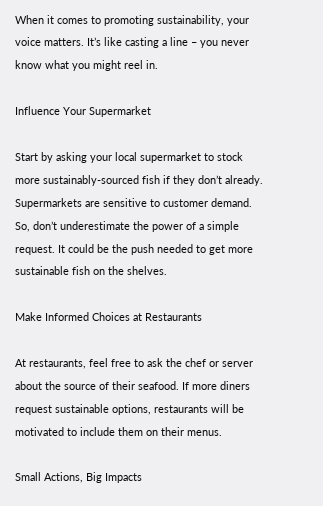When it comes to promoting sustainability, your voice matters. It’s like casting a line – you never know what you might reel in.

Influence Your Supermarket

Start by asking your local supermarket to stock more sustainably-sourced fish if they don’t already. Supermarkets are sensitive to customer demand. So, don’t underestimate the power of a simple request. It could be the push needed to get more sustainable fish on the shelves.

Make Informed Choices at Restaurants

At restaurants, feel free to ask the chef or server about the source of their seafood. If more diners request sustainable options, restaurants will be motivated to include them on their menus.

Small Actions, Big Impacts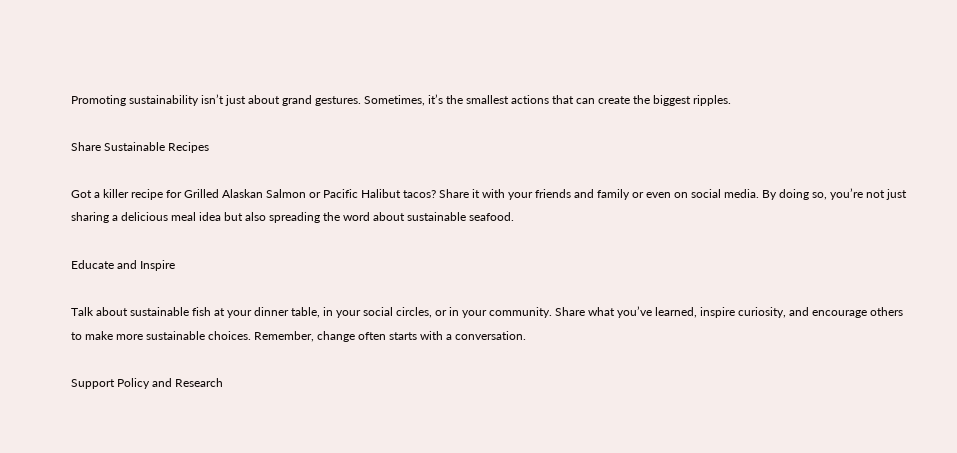Promoting sustainability isn’t just about grand gestures. Sometimes, it’s the smallest actions that can create the biggest ripples.

Share Sustainable Recipes

Got a killer recipe for Grilled Alaskan Salmon or Pacific Halibut tacos? Share it with your friends and family or even on social media. By doing so, you’re not just sharing a delicious meal idea but also spreading the word about sustainable seafood.

Educate and Inspire

Talk about sustainable fish at your dinner table, in your social circles, or in your community. Share what you’ve learned, inspire curiosity, and encourage others to make more sustainable choices. Remember, change often starts with a conversation.

Support Policy and Research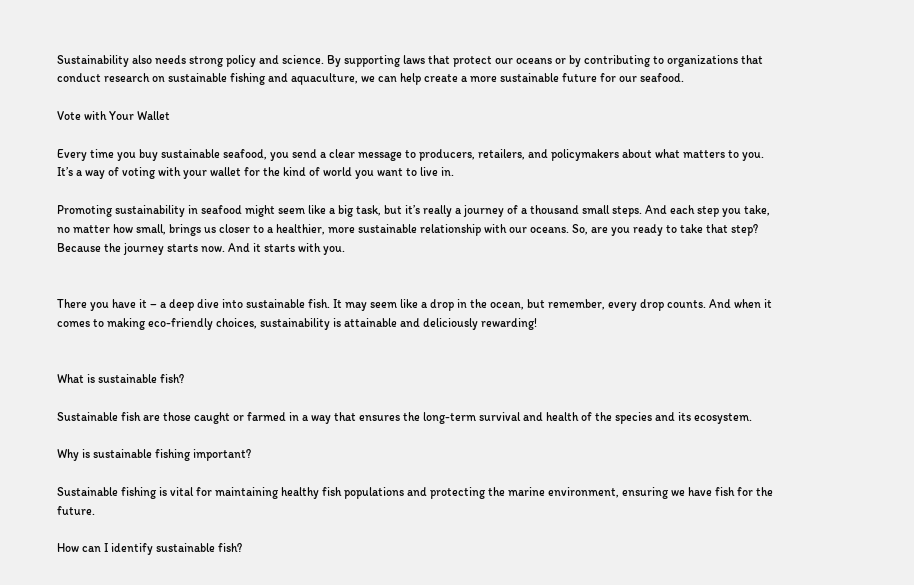Sustainability also needs strong policy and science. By supporting laws that protect our oceans or by contributing to organizations that conduct research on sustainable fishing and aquaculture, we can help create a more sustainable future for our seafood.

Vote with Your Wallet

Every time you buy sustainable seafood, you send a clear message to producers, retailers, and policymakers about what matters to you. It’s a way of voting with your wallet for the kind of world you want to live in.

Promoting sustainability in seafood might seem like a big task, but it’s really a journey of a thousand small steps. And each step you take, no matter how small, brings us closer to a healthier, more sustainable relationship with our oceans. So, are you ready to take that step? Because the journey starts now. And it starts with you.


There you have it – a deep dive into sustainable fish. It may seem like a drop in the ocean, but remember, every drop counts. And when it comes to making eco-friendly choices, sustainability is attainable and deliciously rewarding!


What is sustainable fish?

Sustainable fish are those caught or farmed in a way that ensures the long-term survival and health of the species and its ecosystem.

Why is sustainable fishing important?

Sustainable fishing is vital for maintaining healthy fish populations and protecting the marine environment, ensuring we have fish for the future.

How can I identify sustainable fish?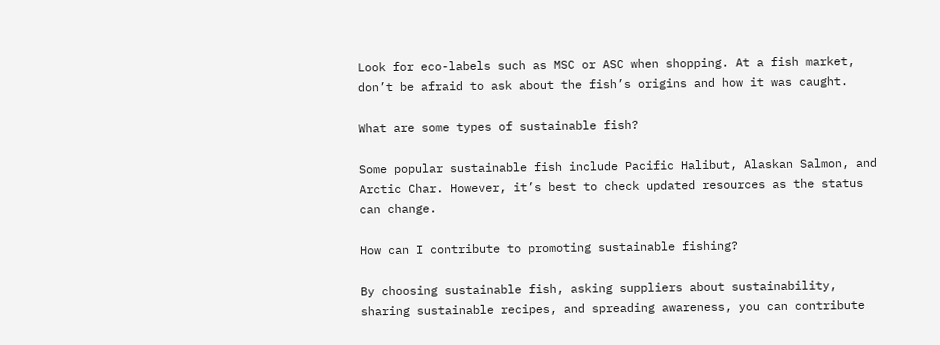Look for eco-labels such as MSC or ASC when shopping. At a fish market, don’t be afraid to ask about the fish’s origins and how it was caught.

What are some types of sustainable fish?

Some popular sustainable fish include Pacific Halibut, Alaskan Salmon, and Arctic Char. However, it’s best to check updated resources as the status can change.

How can I contribute to promoting sustainable fishing?

By choosing sustainable fish, asking suppliers about sustainability, sharing sustainable recipes, and spreading awareness, you can contribute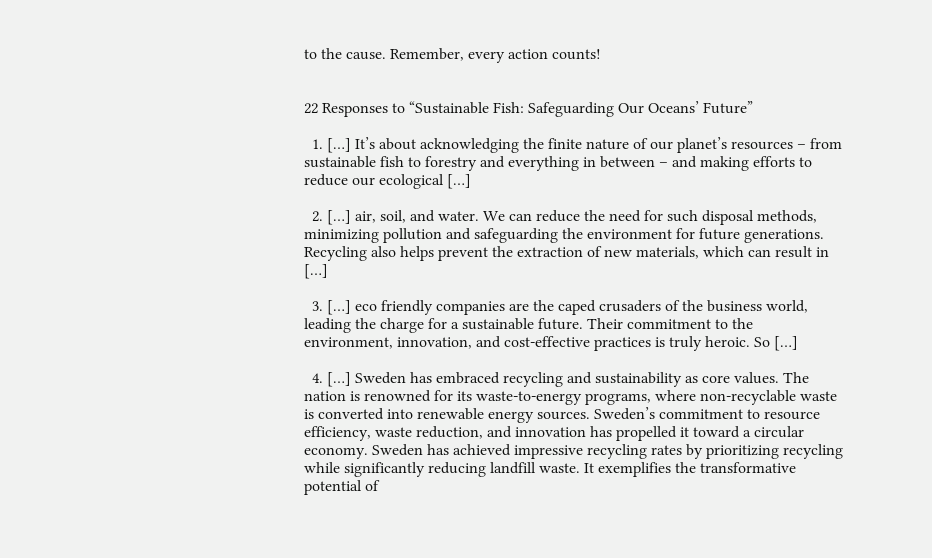to the cause. Remember, every action counts!


22 Responses to “Sustainable Fish: Safeguarding Our Oceans’ Future”

  1. […] It’s about acknowledging the finite nature of our planet’s resources – from sustainable fish to forestry and everything in between – and making efforts to reduce our ecological […]

  2. […] air, soil, and water. We can reduce the need for such disposal methods, minimizing pollution and safeguarding the environment for future generations. Recycling also helps prevent the extraction of new materials, which can result in […]

  3. […] eco friendly companies are the caped crusaders of the business world, leading the charge for a sustainable future. Their commitment to the environment, innovation, and cost-effective practices is truly heroic. So […]

  4. […] Sweden has embraced recycling and sustainability as core values. The nation is renowned for its waste-to-energy programs, where non-recyclable waste is converted into renewable energy sources. Sweden’s commitment to resource efficiency, waste reduction, and innovation has propelled it toward a circular economy. Sweden has achieved impressive recycling rates by prioritizing recycling while significantly reducing landfill waste. It exemplifies the transformative potential of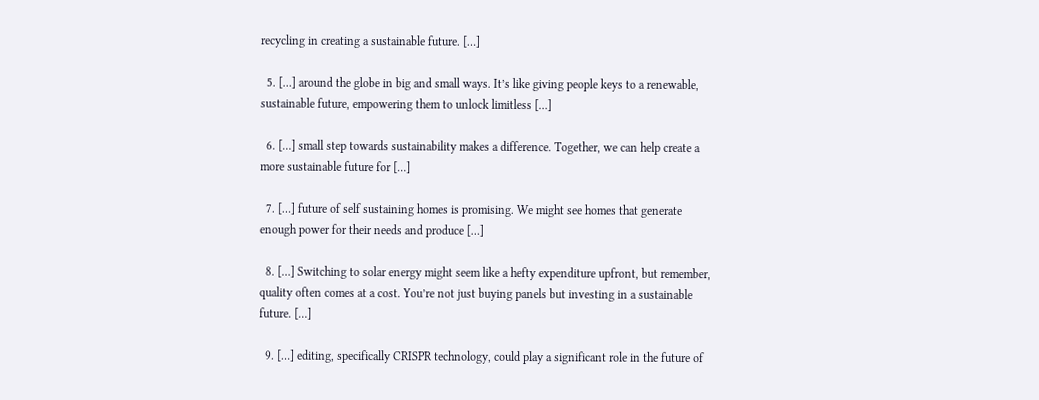recycling in creating a sustainable future. […]

  5. […] around the globe in big and small ways. It’s like giving people keys to a renewable, sustainable future, empowering them to unlock limitless […]

  6. […] small step towards sustainability makes a difference. Together, we can help create a more sustainable future for […]

  7. […] future of self sustaining homes is promising. We might see homes that generate enough power for their needs and produce […]

  8. […] Switching to solar energy might seem like a hefty expenditure upfront, but remember, quality often comes at a cost. You’re not just buying panels but investing in a sustainable future. […]

  9. […] editing, specifically CRISPR technology, could play a significant role in the future of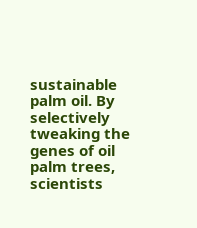sustainable palm oil. By selectively tweaking the genes of oil palm trees, scientists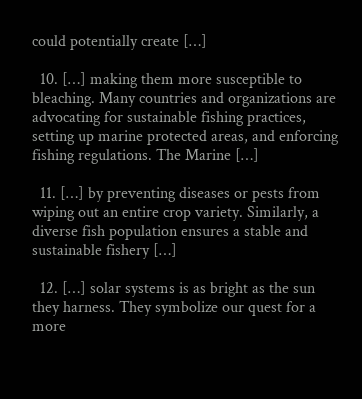could potentially create […]

  10. […] making them more susceptible to bleaching. Many countries and organizations are advocating for sustainable fishing practices, setting up marine protected areas, and enforcing fishing regulations. The Marine […]

  11. […] by preventing diseases or pests from wiping out an entire crop variety. Similarly, a diverse fish population ensures a stable and sustainable fishery […]

  12. […] solar systems is as bright as the sun they harness. They symbolize our quest for a more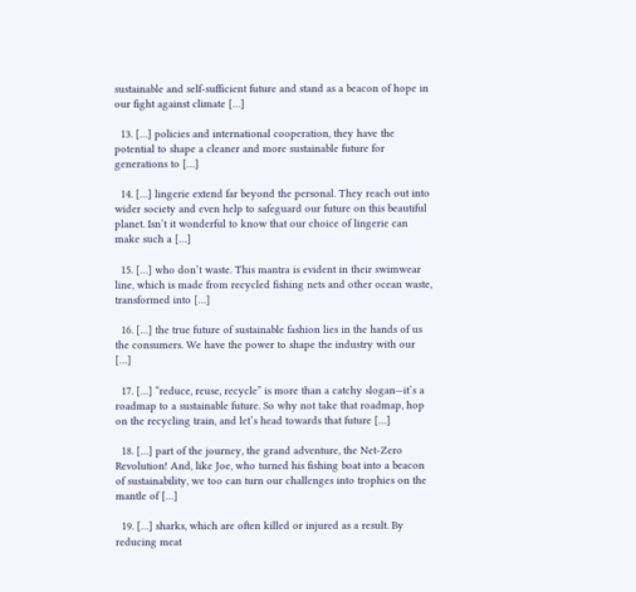sustainable and self-sufficient future and stand as a beacon of hope in our fight against climate […]

  13. […] policies and international cooperation, they have the potential to shape a cleaner and more sustainable future for generations to […]

  14. […] lingerie extend far beyond the personal. They reach out into wider society and even help to safeguard our future on this beautiful planet. Isn’t it wonderful to know that our choice of lingerie can make such a […]

  15. […] who don’t waste. This mantra is evident in their swimwear line, which is made from recycled fishing nets and other ocean waste, transformed into […]

  16. […] the true future of sustainable fashion lies in the hands of us the consumers. We have the power to shape the industry with our […]

  17. […] “reduce, reuse, recycle” is more than a catchy slogan—it’s a roadmap to a sustainable future. So why not take that roadmap, hop on the recycling train, and let’s head towards that future […]

  18. […] part of the journey, the grand adventure, the Net-Zero Revolution! And, like Joe, who turned his fishing boat into a beacon of sustainability, we too can turn our challenges into trophies on the mantle of […]

  19. […] sharks, which are often killed or injured as a result. By reducing meat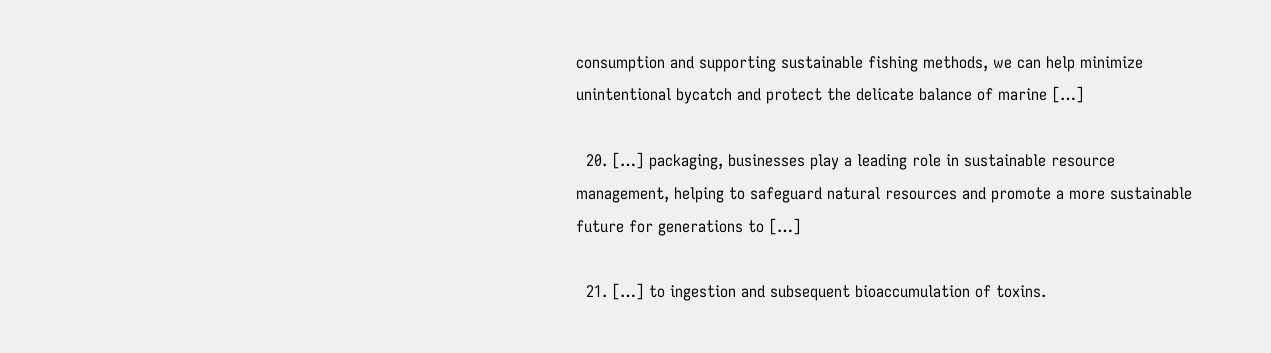consumption and supporting sustainable fishing methods, we can help minimize unintentional bycatch and protect the delicate balance of marine […]

  20. […] packaging, businesses play a leading role in sustainable resource management, helping to safeguard natural resources and promote a more sustainable future for generations to […]

  21. […] to ingestion and subsequent bioaccumulation of toxins.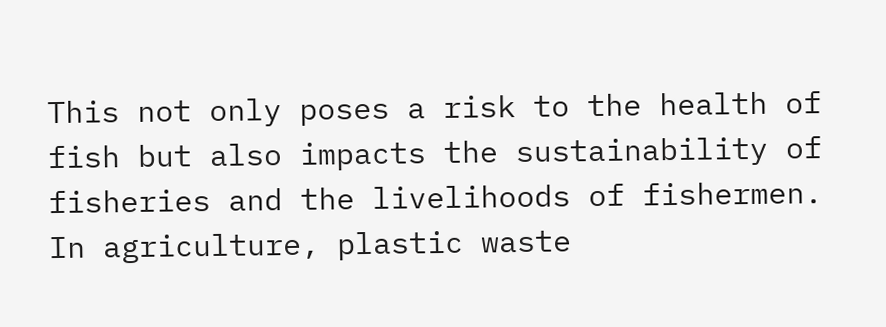This not only poses a risk to the health of fish but also impacts the sustainability of fisheries and the livelihoods of fishermen. In agriculture, plastic waste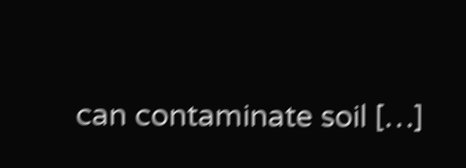can contaminate soil […]